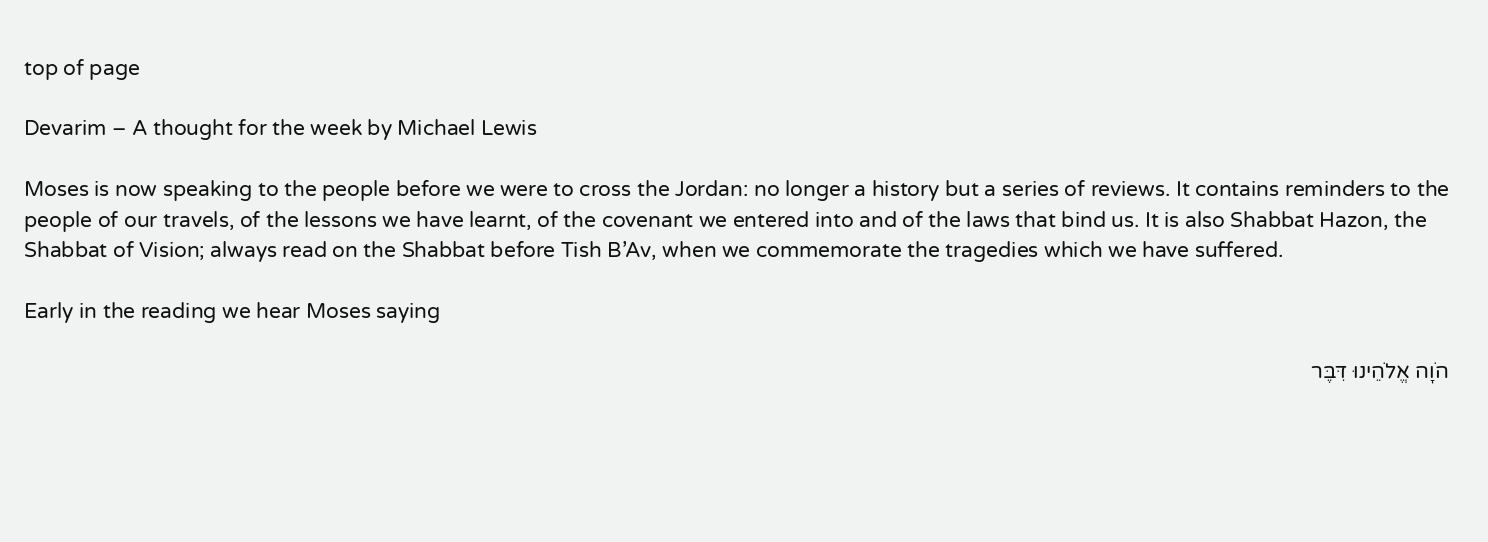top of page

Devarim – A thought for the week by Michael Lewis

Moses is now speaking to the people before we were to cross the Jordan: no longer a history but a series of reviews. It contains reminders to the people of our travels, of the lessons we have learnt, of the covenant we entered into and of the laws that bind us. It is also Shabbat Hazon, the Shabbat of Vision; always read on the Shabbat before Tish B’Av, when we commemorate the tragedies which we have suffered.

Early in the reading we hear Moses saying

הֹוָה אֱלֹהֵינוּ דִּבֶּר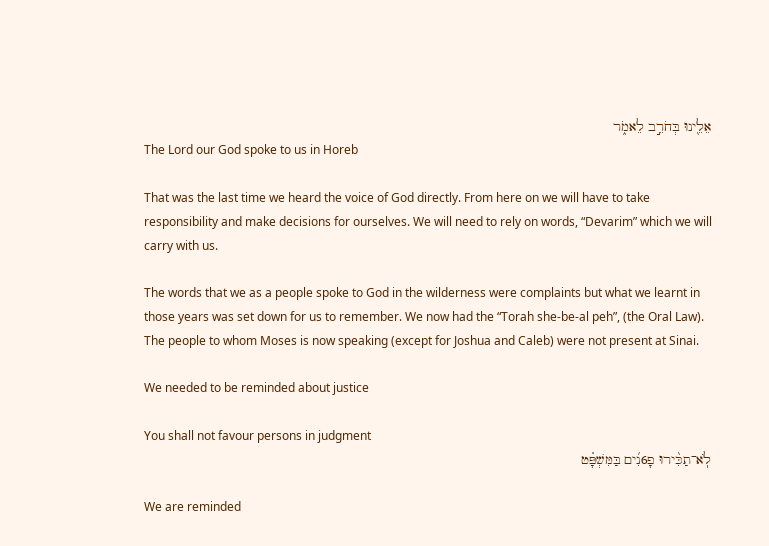אֵלֵ֖ינוּ בְּחֹרֵ֣ב לֵאמֹ֑ר
The Lord our God spoke to us in Horeb

That was the last time we heard the voice of God directly. From here on we will have to take responsibility and make decisions for ourselves. We will need to rely on words, “Devarim” which we will carry with us.

The words that we as a people spoke to God in the wilderness were complaints but what we learnt in those years was set down for us to remember. We now had the “Torah she-be-al peh”, (the Oral Law). The people to whom Moses is now speaking (except for Joshua and Caleb) were not present at Sinai.

We needed to be reminded about justice

You shall not favour persons in judgment
לֹֽא־תַכִּ֨ירוּ פָ6נִ֜ים בַּמִּשְׁפָּ֗ט

We are reminded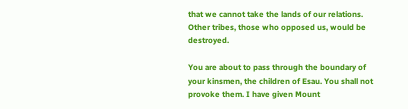that we cannot take the lands of our relations. Other tribes, those who opposed us, would be destroyed.

You are about to pass through the boundary of your kinsmen, the children of Esau. You shall not provoke them. I have given Mount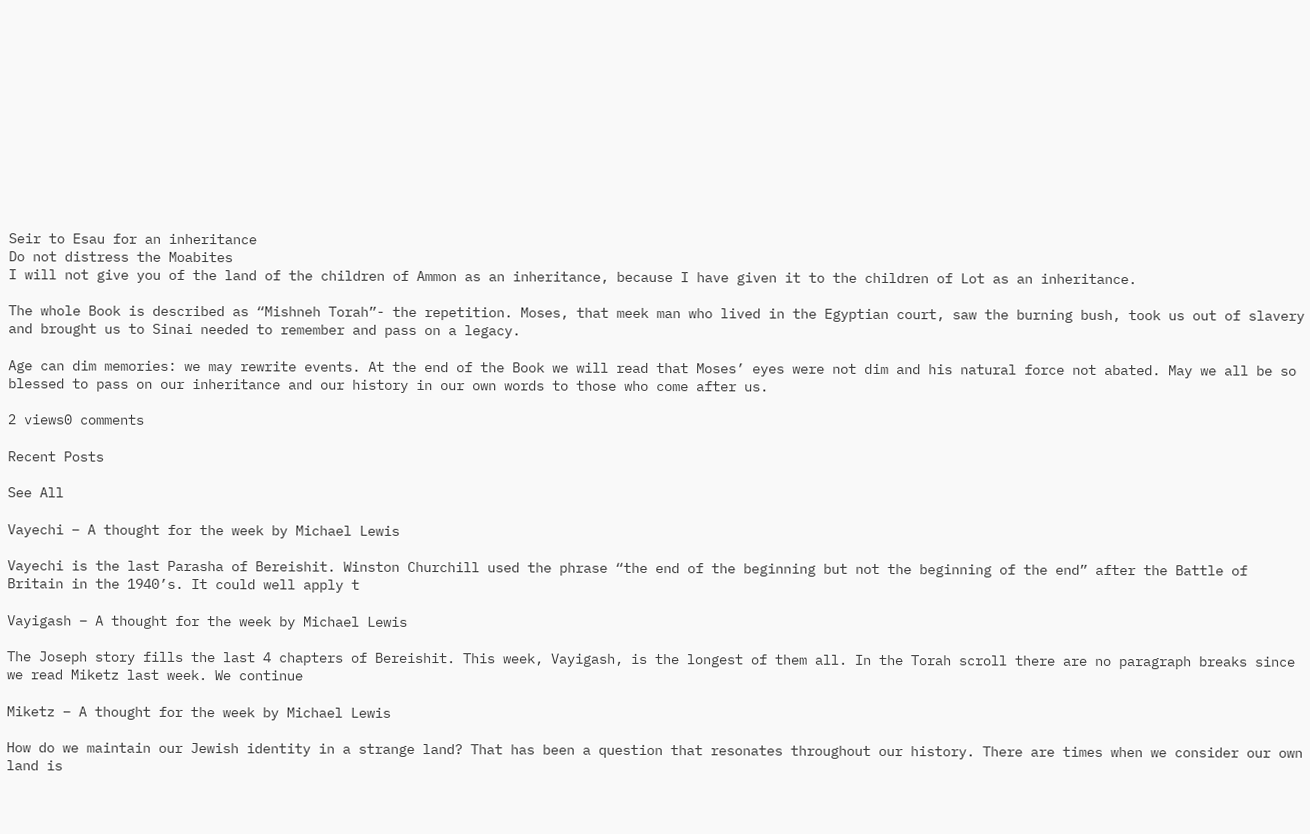Seir to Esau for an inheritance
Do not distress the Moabites
I will not give you of the land of the children of Ammon as an inheritance, because I have given it to the children of Lot as an inheritance.

The whole Book is described as “Mishneh Torah”- the repetition. Moses, that meek man who lived in the Egyptian court, saw the burning bush, took us out of slavery and brought us to Sinai needed to remember and pass on a legacy.

Age can dim memories: we may rewrite events. At the end of the Book we will read that Moses’ eyes were not dim and his natural force not abated. May we all be so blessed to pass on our inheritance and our history in our own words to those who come after us.

2 views0 comments

Recent Posts

See All

Vayechi – A thought for the week by Michael Lewis

Vayechi is the last Parasha of Bereishit. Winston Churchill used the phrase “the end of the beginning but not the beginning of the end” after the Battle of Britain in the 1940’s. It could well apply t

Vayigash – A thought for the week by Michael Lewis

The Joseph story fills the last 4 chapters of Bereishit. This week, Vayigash, is the longest of them all. In the Torah scroll there are no paragraph breaks since we read Miketz last week. We continue

Miketz – A thought for the week by Michael Lewis

How do we maintain our Jewish identity in a strange land? That has been a question that resonates throughout our history. There are times when we consider our own land is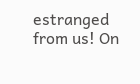estranged from us! On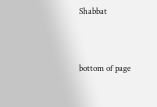Shabbat


bottom of page